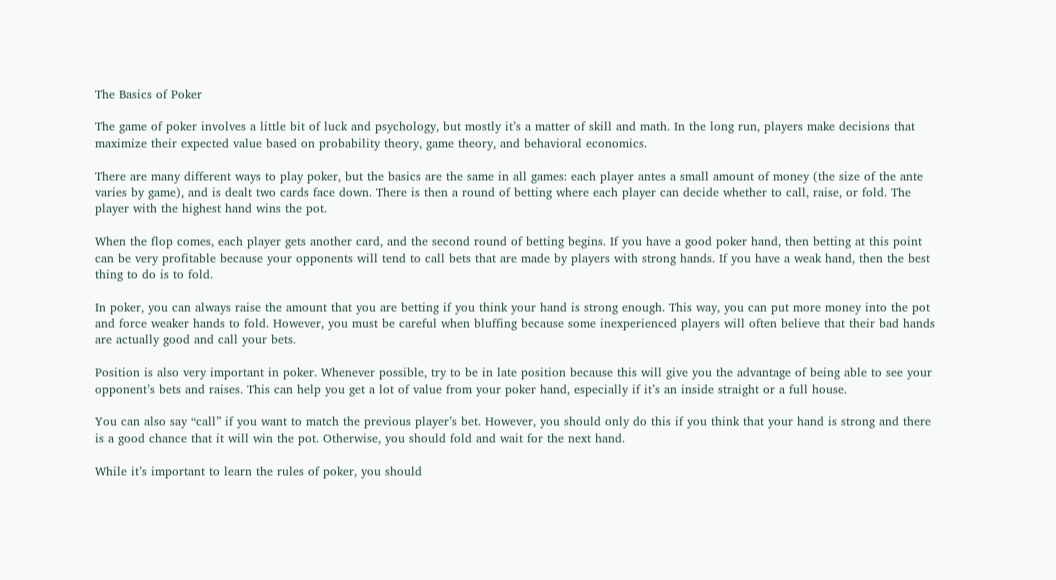The Basics of Poker

The game of poker involves a little bit of luck and psychology, but mostly it’s a matter of skill and math. In the long run, players make decisions that maximize their expected value based on probability theory, game theory, and behavioral economics.

There are many different ways to play poker, but the basics are the same in all games: each player antes a small amount of money (the size of the ante varies by game), and is dealt two cards face down. There is then a round of betting where each player can decide whether to call, raise, or fold. The player with the highest hand wins the pot.

When the flop comes, each player gets another card, and the second round of betting begins. If you have a good poker hand, then betting at this point can be very profitable because your opponents will tend to call bets that are made by players with strong hands. If you have a weak hand, then the best thing to do is to fold.

In poker, you can always raise the amount that you are betting if you think your hand is strong enough. This way, you can put more money into the pot and force weaker hands to fold. However, you must be careful when bluffing because some inexperienced players will often believe that their bad hands are actually good and call your bets.

Position is also very important in poker. Whenever possible, try to be in late position because this will give you the advantage of being able to see your opponent’s bets and raises. This can help you get a lot of value from your poker hand, especially if it’s an inside straight or a full house.

You can also say “call” if you want to match the previous player’s bet. However, you should only do this if you think that your hand is strong and there is a good chance that it will win the pot. Otherwise, you should fold and wait for the next hand.

While it’s important to learn the rules of poker, you should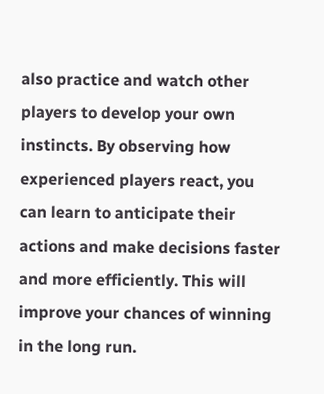also practice and watch other players to develop your own instincts. By observing how experienced players react, you can learn to anticipate their actions and make decisions faster and more efficiently. This will improve your chances of winning in the long run.